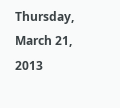Thursday, March 21, 2013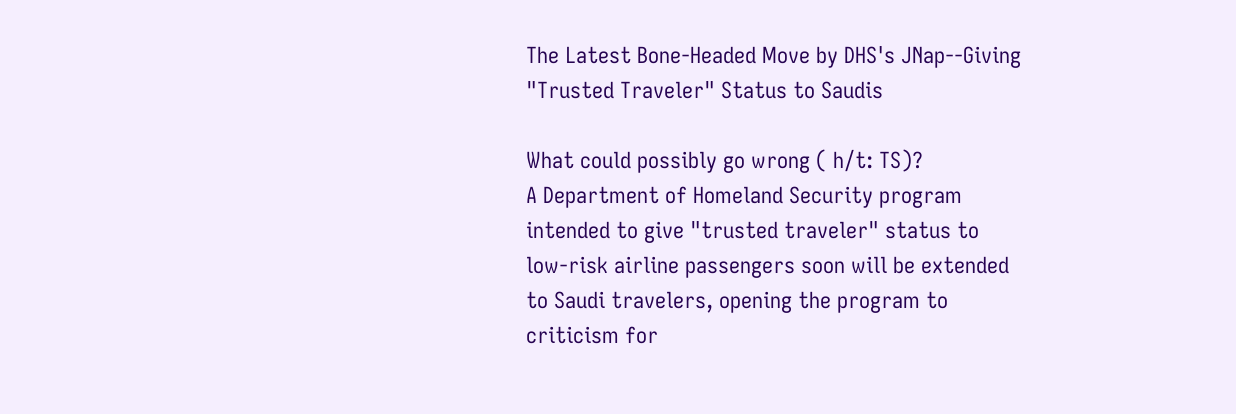The Latest Bone-Headed Move by DHS's JNap--Giving "Trusted Traveler" Status to Saudis

What could possibly go wrong ( h/t: TS)?
A Department of Homeland Security program intended to give "trusted traveler" status to low-risk airline passengers soon will be extended to Saudi travelers, opening the program to criticism for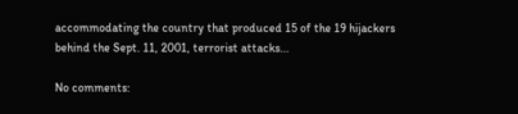accommodating the country that produced 15 of the 19 hijackers behind the Sept. 11, 2001, terrorist attacks...

No comments: